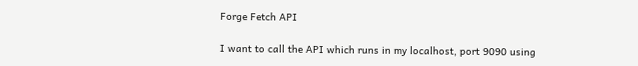Forge Fetch API

I want to call the API which runs in my localhost, port 9090 using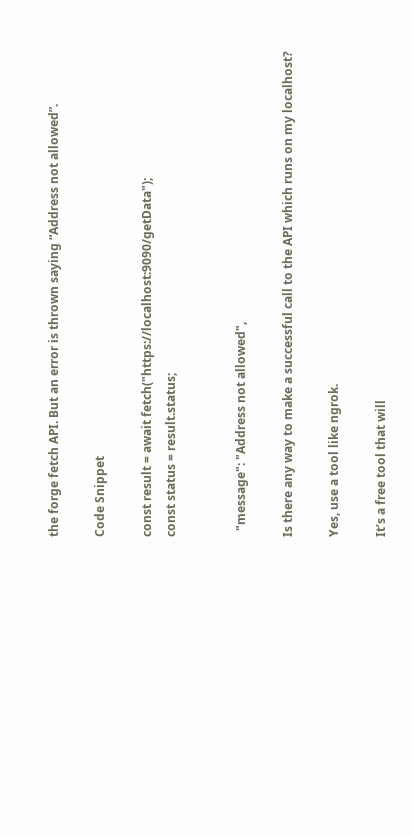the forge fetch API. But an error is thrown saying “Address not allowed”.

Code Snippet

const result = await fetch("https://localhost:9090/getData");
const status = result.status;


  "message": "Address not allowed",

Is there any way to make a successful call to the API which runs on my localhost?

Yes, use a tool like ngrok.

It’s a free tool that will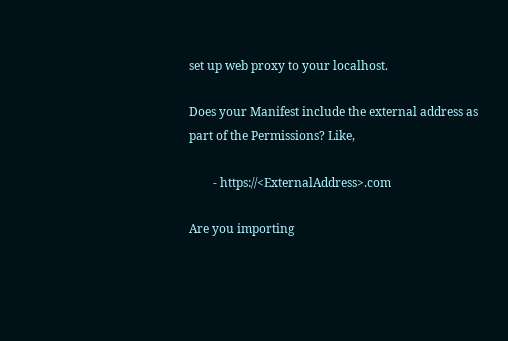set up web proxy to your localhost.

Does your Manifest include the external address as part of the Permissions? Like,

        - https://<ExternalAddress>.com

Are you importing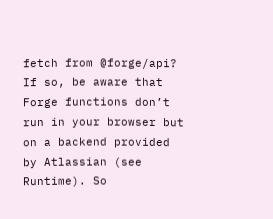fetch from @forge/api? If so, be aware that Forge functions don’t run in your browser but on a backend provided by Atlassian (see Runtime). So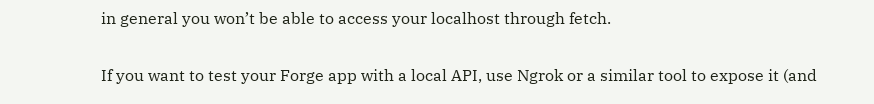in general you won’t be able to access your localhost through fetch.

If you want to test your Forge app with a local API, use Ngrok or a similar tool to expose it (and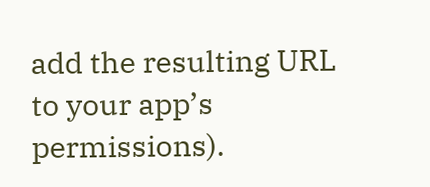add the resulting URL to your app’s permissions).